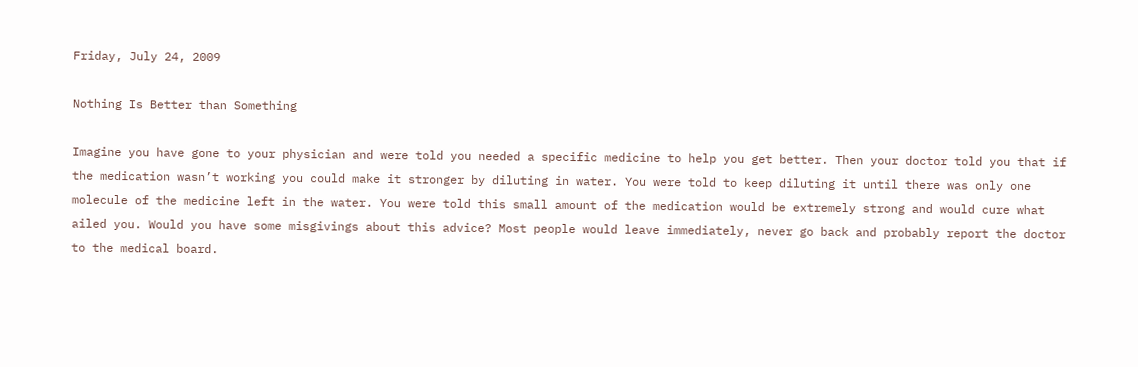Friday, July 24, 2009

Nothing Is Better than Something

Imagine you have gone to your physician and were told you needed a specific medicine to help you get better. Then your doctor told you that if the medication wasn’t working you could make it stronger by diluting in water. You were told to keep diluting it until there was only one molecule of the medicine left in the water. You were told this small amount of the medication would be extremely strong and would cure what ailed you. Would you have some misgivings about this advice? Most people would leave immediately, never go back and probably report the doctor to the medical board.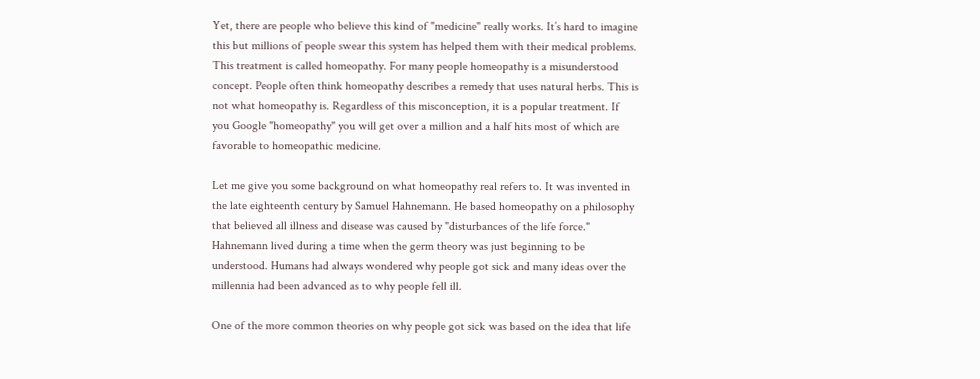Yet, there are people who believe this kind of "medicine" really works. It’s hard to imagine this but millions of people swear this system has helped them with their medical problems. This treatment is called homeopathy. For many people homeopathy is a misunderstood concept. People often think homeopathy describes a remedy that uses natural herbs. This is not what homeopathy is. Regardless of this misconception, it is a popular treatment. If you Google "homeopathy" you will get over a million and a half hits most of which are favorable to homeopathic medicine.

Let me give you some background on what homeopathy real refers to. It was invented in the late eighteenth century by Samuel Hahnemann. He based homeopathy on a philosophy that believed all illness and disease was caused by "disturbances of the life force." Hahnemann lived during a time when the germ theory was just beginning to be understood. Humans had always wondered why people got sick and many ideas over the millennia had been advanced as to why people fell ill.

One of the more common theories on why people got sick was based on the idea that life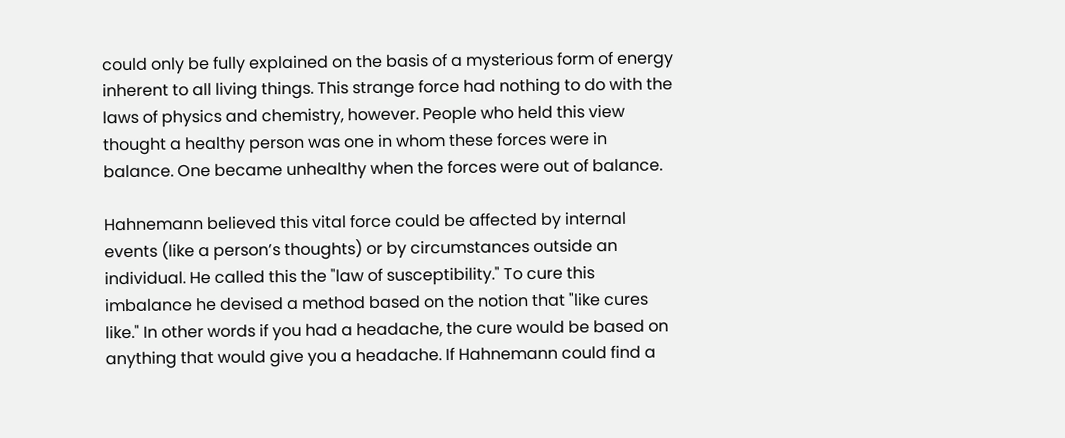could only be fully explained on the basis of a mysterious form of energy inherent to all living things. This strange force had nothing to do with the laws of physics and chemistry, however. People who held this view thought a healthy person was one in whom these forces were in balance. One became unhealthy when the forces were out of balance.

Hahnemann believed this vital force could be affected by internal events (like a person’s thoughts) or by circumstances outside an individual. He called this the "law of susceptibility." To cure this imbalance he devised a method based on the notion that "like cures like." In other words if you had a headache, the cure would be based on anything that would give you a headache. If Hahnemann could find a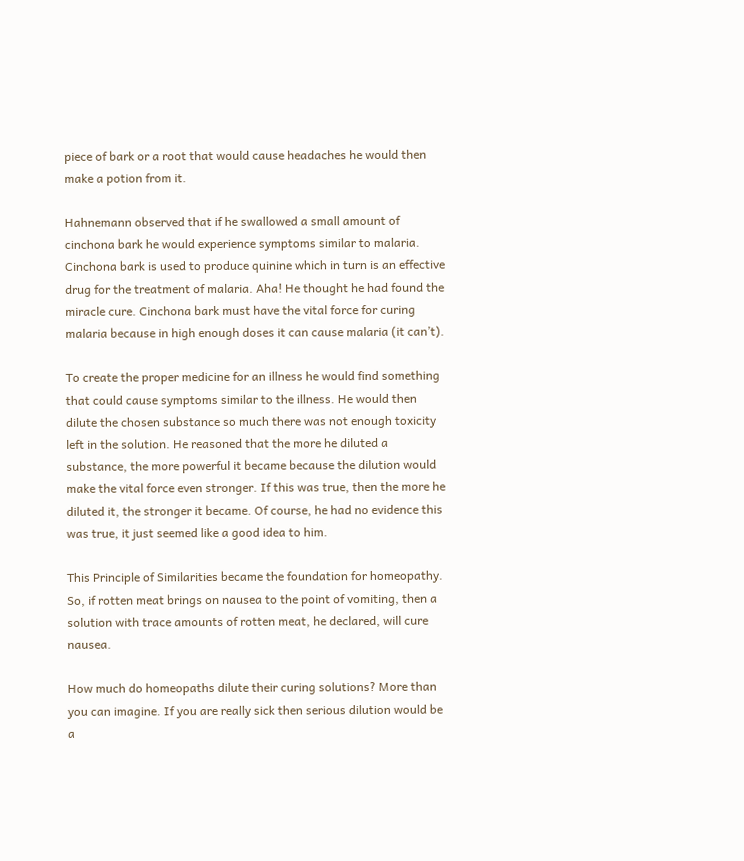piece of bark or a root that would cause headaches he would then make a potion from it.

Hahnemann observed that if he swallowed a small amount of cinchona bark he would experience symptoms similar to malaria. Cinchona bark is used to produce quinine which in turn is an effective drug for the treatment of malaria. Aha! He thought he had found the miracle cure. Cinchona bark must have the vital force for curing malaria because in high enough doses it can cause malaria (it can’t).

To create the proper medicine for an illness he would find something that could cause symptoms similar to the illness. He would then dilute the chosen substance so much there was not enough toxicity left in the solution. He reasoned that the more he diluted a substance, the more powerful it became because the dilution would make the vital force even stronger. If this was true, then the more he diluted it, the stronger it became. Of course, he had no evidence this was true, it just seemed like a good idea to him.

This Principle of Similarities became the foundation for homeopathy. So, if rotten meat brings on nausea to the point of vomiting, then a solution with trace amounts of rotten meat, he declared, will cure nausea.

How much do homeopaths dilute their curing solutions? More than you can imagine. If you are really sick then serious dilution would be a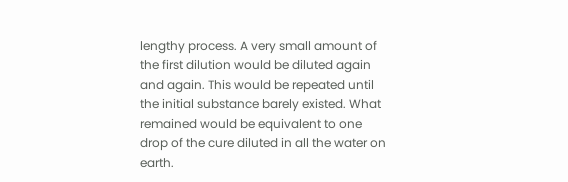lengthy process. A very small amount of the first dilution would be diluted again and again. This would be repeated until the initial substance barely existed. What remained would be equivalent to one drop of the cure diluted in all the water on earth.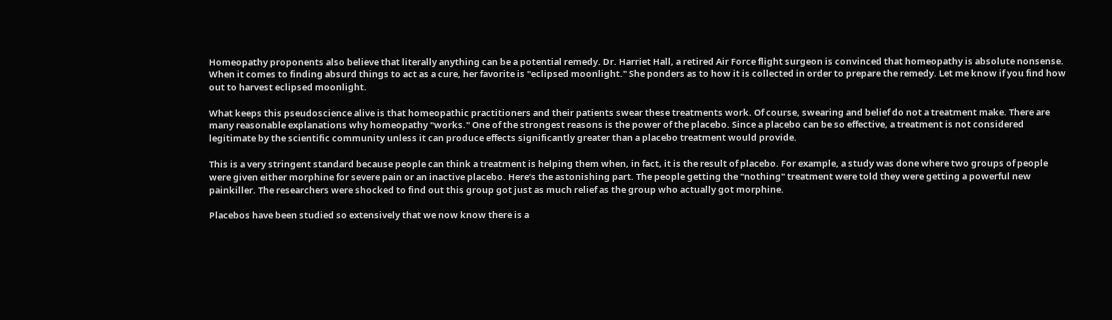Homeopathy proponents also believe that literally anything can be a potential remedy. Dr. Harriet Hall, a retired Air Force flight surgeon is convinced that homeopathy is absolute nonsense. When it comes to finding absurd things to act as a cure, her favorite is "eclipsed moonlight." She ponders as to how it is collected in order to prepare the remedy. Let me know if you find how out to harvest eclipsed moonlight.

What keeps this pseudoscience alive is that homeopathic practitioners and their patients swear these treatments work. Of course, swearing and belief do not a treatment make. There are many reasonable explanations why homeopathy "works." One of the strongest reasons is the power of the placebo. Since a placebo can be so effective, a treatment is not considered legitimate by the scientific community unless it can produce effects significantly greater than a placebo treatment would provide.

This is a very stringent standard because people can think a treatment is helping them when, in fact, it is the result of placebo. For example, a study was done where two groups of people were given either morphine for severe pain or an inactive placebo. Here’s the astonishing part. The people getting the "nothing" treatment were told they were getting a powerful new painkiller. The researchers were shocked to find out this group got just as much relief as the group who actually got morphine.

Placebos have been studied so extensively that we now know there is a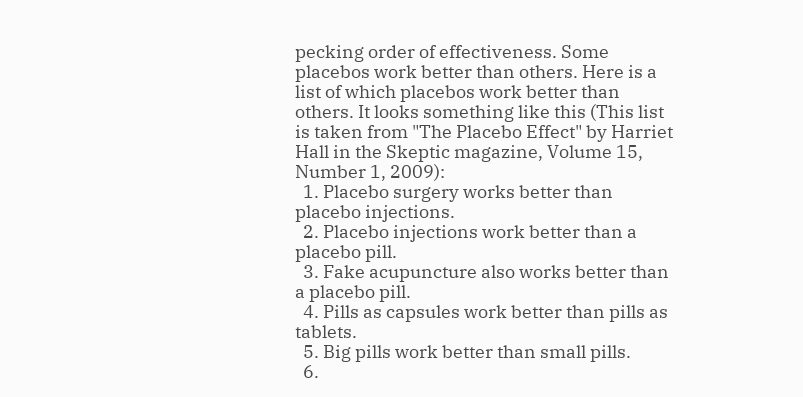pecking order of effectiveness. Some placebos work better than others. Here is a list of which placebos work better than others. It looks something like this (This list is taken from "The Placebo Effect" by Harriet Hall in the Skeptic magazine, Volume 15, Number 1, 2009):
  1. Placebo surgery works better than placebo injections.
  2. Placebo injections work better than a placebo pill.
  3. Fake acupuncture also works better than a placebo pill.
  4. Pills as capsules work better than pills as tablets.
  5. Big pills work better than small pills.
  6.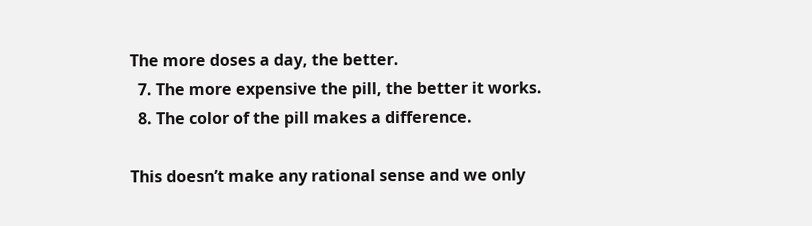The more doses a day, the better.
  7. The more expensive the pill, the better it works.
  8. The color of the pill makes a difference.

This doesn’t make any rational sense and we only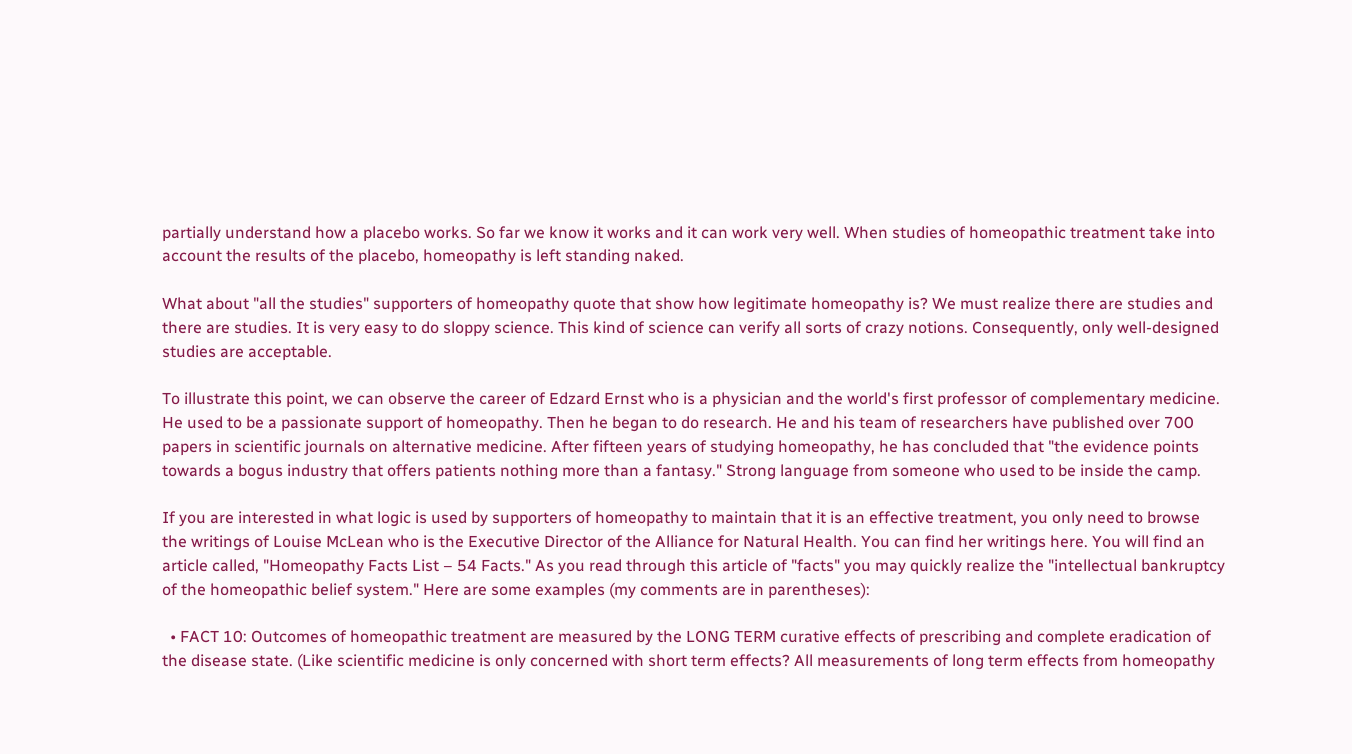partially understand how a placebo works. So far we know it works and it can work very well. When studies of homeopathic treatment take into account the results of the placebo, homeopathy is left standing naked.

What about "all the studies" supporters of homeopathy quote that show how legitimate homeopathy is? We must realize there are studies and there are studies. It is very easy to do sloppy science. This kind of science can verify all sorts of crazy notions. Consequently, only well-designed studies are acceptable.

To illustrate this point, we can observe the career of Edzard Ernst who is a physician and the world's first professor of complementary medicine. He used to be a passionate support of homeopathy. Then he began to do research. He and his team of researchers have published over 700 papers in scientific journals on alternative medicine. After fifteen years of studying homeopathy, he has concluded that "the evidence points towards a bogus industry that offers patients nothing more than a fantasy." Strong language from someone who used to be inside the camp.

If you are interested in what logic is used by supporters of homeopathy to maintain that it is an effective treatment, you only need to browse the writings of Louise McLean who is the Executive Director of the Alliance for Natural Health. You can find her writings here. You will find an article called, "Homeopathy Facts List – 54 Facts." As you read through this article of "facts" you may quickly realize the "intellectual bankruptcy of the homeopathic belief system." Here are some examples (my comments are in parentheses):

  • FACT 10: Outcomes of homeopathic treatment are measured by the LONG TERM curative effects of prescribing and complete eradication of the disease state. (Like scientific medicine is only concerned with short term effects? All measurements of long term effects from homeopathy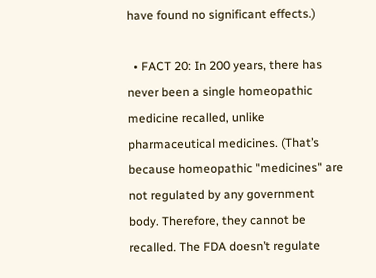have found no significant effects.)

  • FACT 20: In 200 years, there has never been a single homeopathic medicine recalled, unlike pharmaceutical medicines. (That’s because homeopathic "medicines" are not regulated by any government body. Therefore, they cannot be recalled. The FDA doesn’t regulate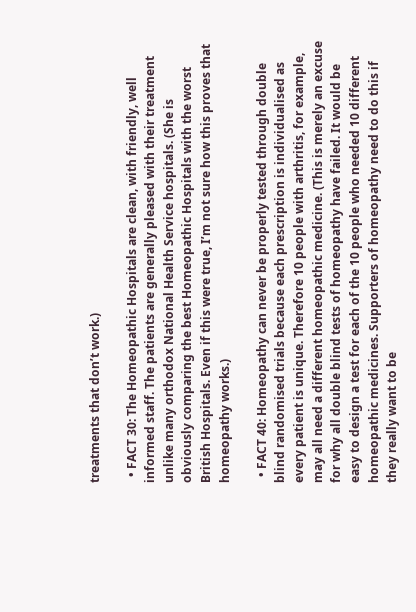treatments that don’t work.)

  • FACT 30: The Homeopathic Hospitals are clean, with friendly, well informed staff. The patients are generally pleased with their treatment unlike many orthodox National Health Service hospitals. (She is obviously comparing the best Homeopathic Hospitals with the worst British Hospitals. Even if this were true, I’m not sure how this proves that homeopathy works.)

  • FACT 40: Homeopathy can never be properly tested through double blind randomised trials because each prescription is individualised as every patient is unique. Therefore 10 people with arthritis, for example, may all need a different homeopathic medicine. (This is merely an excuse for why all double blind tests of homeopathy have failed. It would be easy to design a test for each of the 10 people who needed 10 different homeopathic medicines. Supporters of homeopathy need to do this if they really want to be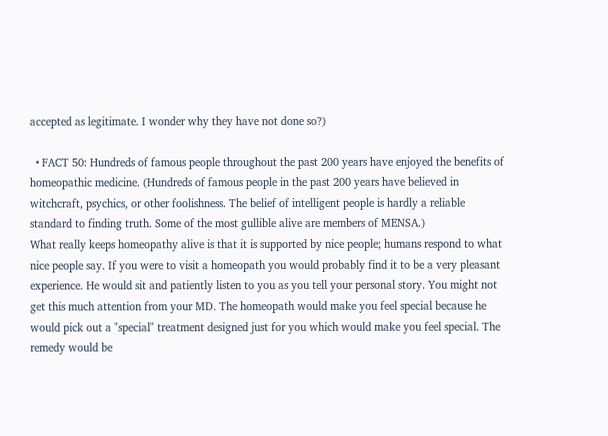accepted as legitimate. I wonder why they have not done so?)

  • FACT 50: Hundreds of famous people throughout the past 200 years have enjoyed the benefits of homeopathic medicine. (Hundreds of famous people in the past 200 years have believed in witchcraft, psychics, or other foolishness. The belief of intelligent people is hardly a reliable standard to finding truth. Some of the most gullible alive are members of MENSA.)
What really keeps homeopathy alive is that it is supported by nice people; humans respond to what nice people say. If you were to visit a homeopath you would probably find it to be a very pleasant experience. He would sit and patiently listen to you as you tell your personal story. You might not get this much attention from your MD. The homeopath would make you feel special because he would pick out a "special" treatment designed just for you which would make you feel special. The remedy would be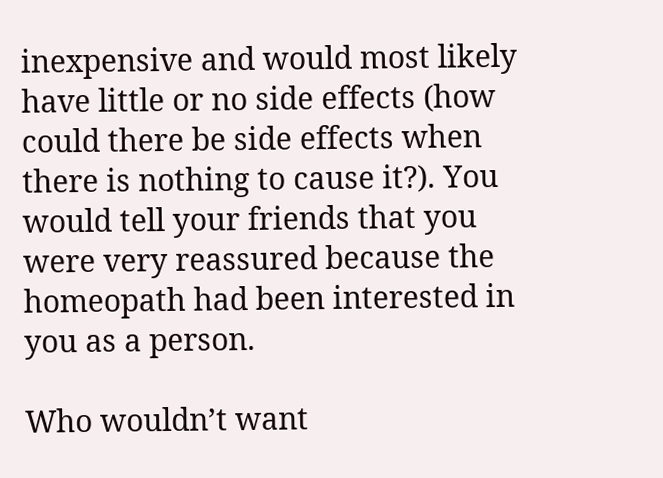inexpensive and would most likely have little or no side effects (how could there be side effects when there is nothing to cause it?). You would tell your friends that you were very reassured because the homeopath had been interested in you as a person.

Who wouldn’t want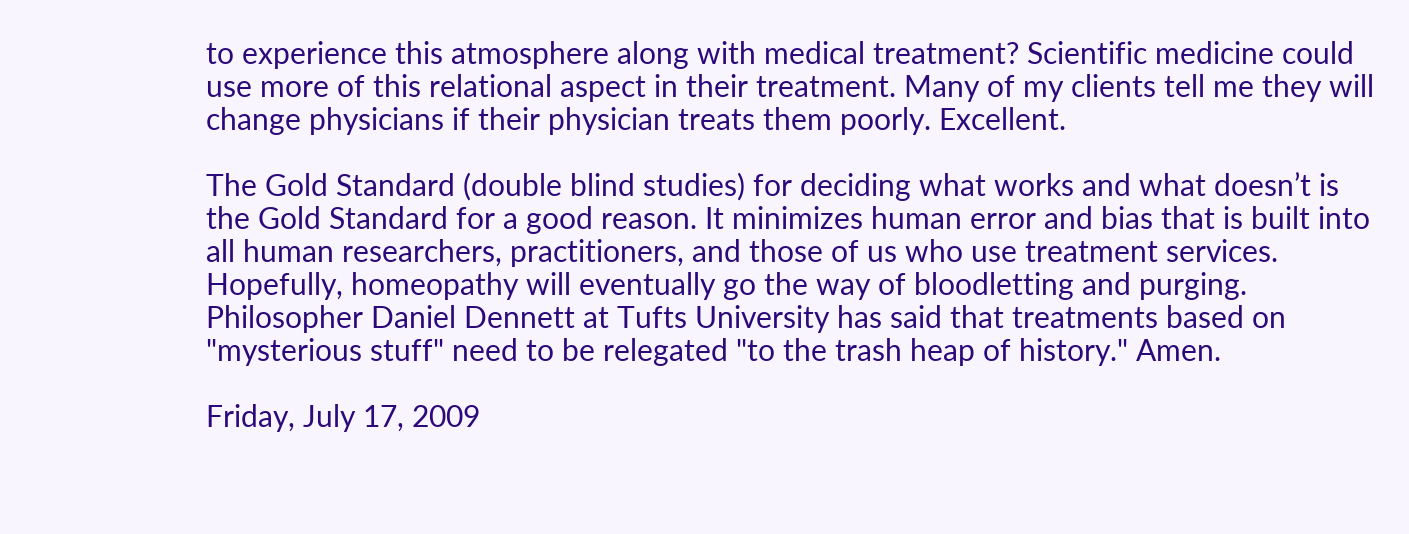to experience this atmosphere along with medical treatment? Scientific medicine could use more of this relational aspect in their treatment. Many of my clients tell me they will change physicians if their physician treats them poorly. Excellent.

The Gold Standard (double blind studies) for deciding what works and what doesn’t is the Gold Standard for a good reason. It minimizes human error and bias that is built into all human researchers, practitioners, and those of us who use treatment services. Hopefully, homeopathy will eventually go the way of bloodletting and purging. Philosopher Daniel Dennett at Tufts University has said that treatments based on "mysterious stuff" need to be relegated "to the trash heap of history." Amen.

Friday, July 17, 2009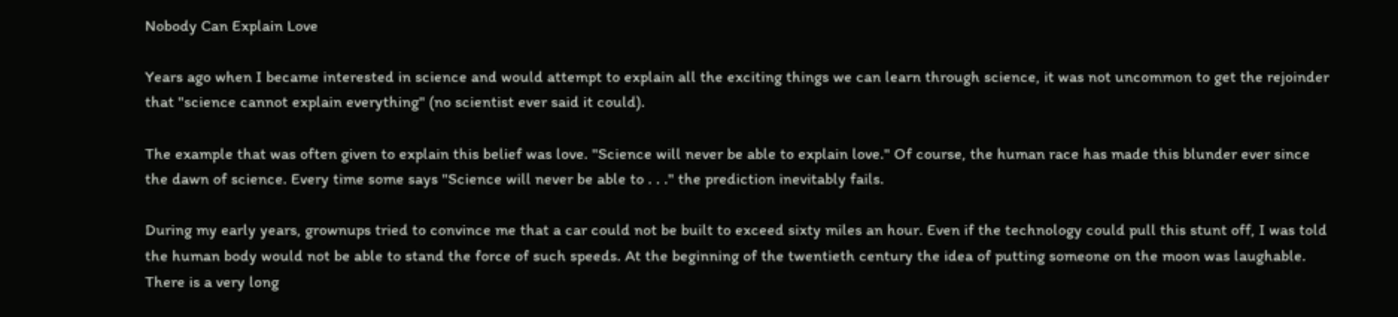Nobody Can Explain Love

Years ago when I became interested in science and would attempt to explain all the exciting things we can learn through science, it was not uncommon to get the rejoinder that "science cannot explain everything" (no scientist ever said it could).

The example that was often given to explain this belief was love. "Science will never be able to explain love." Of course, the human race has made this blunder ever since the dawn of science. Every time some says "Science will never be able to . . ." the prediction inevitably fails.

During my early years, grownups tried to convince me that a car could not be built to exceed sixty miles an hour. Even if the technology could pull this stunt off, I was told the human body would not be able to stand the force of such speeds. At the beginning of the twentieth century the idea of putting someone on the moon was laughable. There is a very long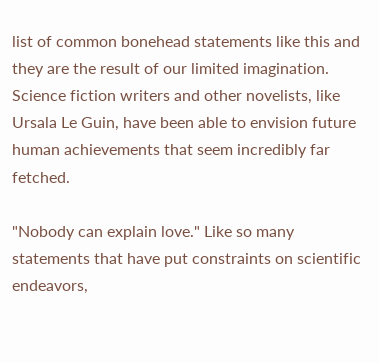list of common bonehead statements like this and they are the result of our limited imagination. Science fiction writers and other novelists, like Ursala Le Guin, have been able to envision future human achievements that seem incredibly far fetched.

"Nobody can explain love." Like so many statements that have put constraints on scientific endeavors,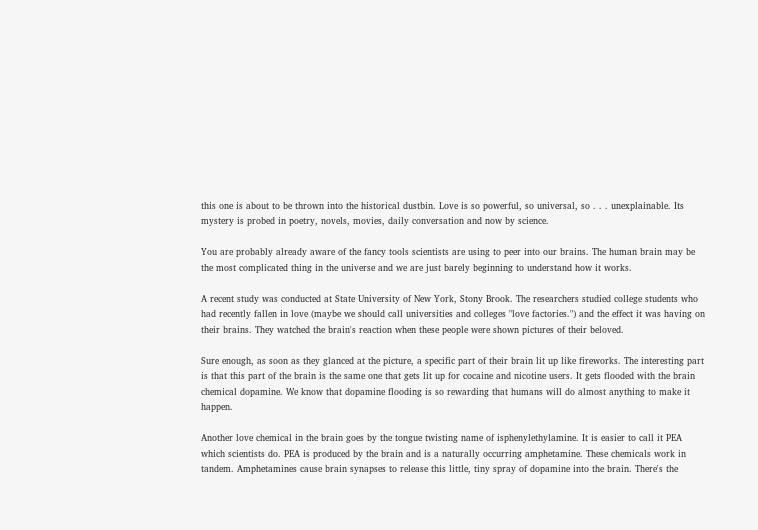this one is about to be thrown into the historical dustbin. Love is so powerful, so universal, so . . . unexplainable. Its mystery is probed in poetry, novels, movies, daily conversation and now by science.

You are probably already aware of the fancy tools scientists are using to peer into our brains. The human brain may be the most complicated thing in the universe and we are just barely beginning to understand how it works.

A recent study was conducted at State University of New York, Stony Brook. The researchers studied college students who had recently fallen in love (maybe we should call universities and colleges "love factories.") and the effect it was having on their brains. They watched the brain's reaction when these people were shown pictures of their beloved.

Sure enough, as soon as they glanced at the picture, a specific part of their brain lit up like fireworks. The interesting part is that this part of the brain is the same one that gets lit up for cocaine and nicotine users. It gets flooded with the brain chemical dopamine. We know that dopamine flooding is so rewarding that humans will do almost anything to make it happen.

Another love chemical in the brain goes by the tongue twisting name of isphenylethylamine. It is easier to call it PEA which scientists do. PEA is produced by the brain and is a naturally occurring amphetamine. These chemicals work in tandem. Amphetamines cause brain synapses to release this little, tiny spray of dopamine into the brain. There's the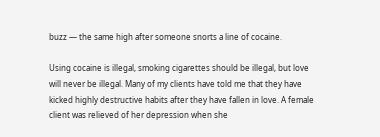buzz — the same high after someone snorts a line of cocaine.

Using cocaine is illegal, smoking cigarettes should be illegal, but love will never be illegal. Many of my clients have told me that they have kicked highly destructive habits after they have fallen in love. A female client was relieved of her depression when she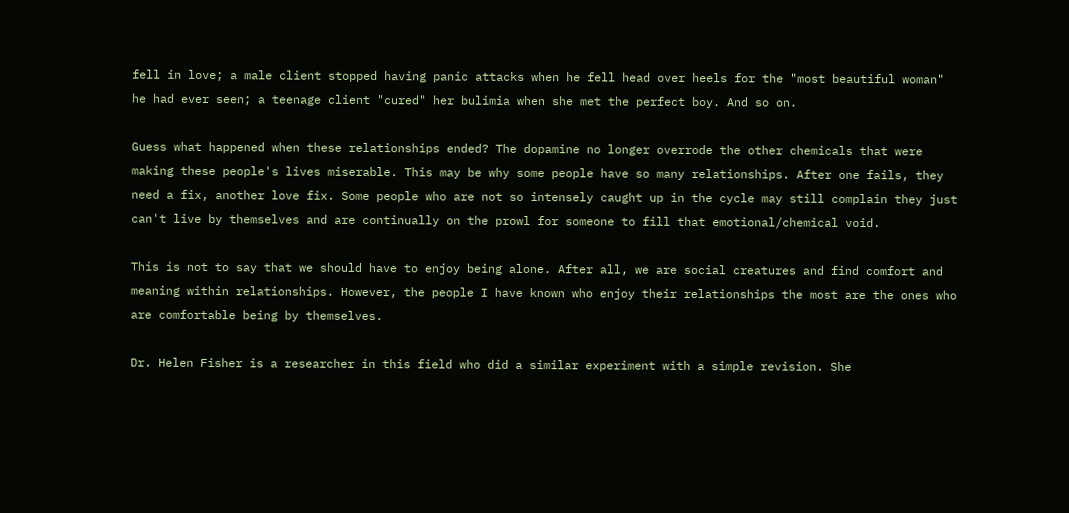fell in love; a male client stopped having panic attacks when he fell head over heels for the "most beautiful woman" he had ever seen; a teenage client "cured" her bulimia when she met the perfect boy. And so on.

Guess what happened when these relationships ended? The dopamine no longer overrode the other chemicals that were making these people's lives miserable. This may be why some people have so many relationships. After one fails, they need a fix, another love fix. Some people who are not so intensely caught up in the cycle may still complain they just can't live by themselves and are continually on the prowl for someone to fill that emotional/chemical void.

This is not to say that we should have to enjoy being alone. After all, we are social creatures and find comfort and meaning within relationships. However, the people I have known who enjoy their relationships the most are the ones who are comfortable being by themselves.

Dr. Helen Fisher is a researcher in this field who did a similar experiment with a simple revision. She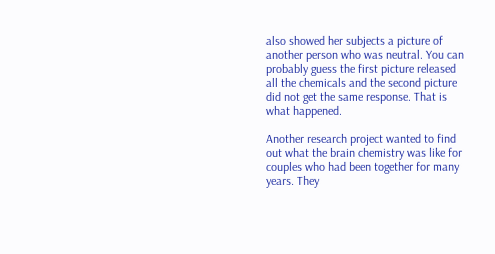also showed her subjects a picture of another person who was neutral. You can probably guess the first picture released all the chemicals and the second picture did not get the same response. That is what happened.

Another research project wanted to find out what the brain chemistry was like for couples who had been together for many years. They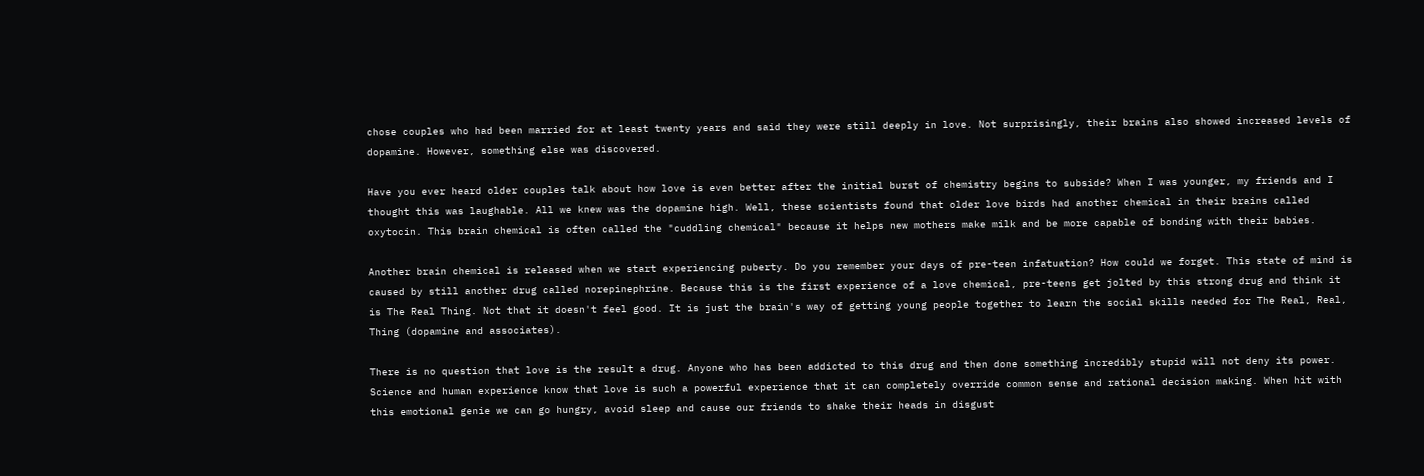chose couples who had been married for at least twenty years and said they were still deeply in love. Not surprisingly, their brains also showed increased levels of dopamine. However, something else was discovered.

Have you ever heard older couples talk about how love is even better after the initial burst of chemistry begins to subside? When I was younger, my friends and I thought this was laughable. All we knew was the dopamine high. Well, these scientists found that older love birds had another chemical in their brains called oxytocin. This brain chemical is often called the "cuddling chemical" because it helps new mothers make milk and be more capable of bonding with their babies.

Another brain chemical is released when we start experiencing puberty. Do you remember your days of pre-teen infatuation? How could we forget. This state of mind is caused by still another drug called norepinephrine. Because this is the first experience of a love chemical, pre-teens get jolted by this strong drug and think it is The Real Thing. Not that it doesn't feel good. It is just the brain's way of getting young people together to learn the social skills needed for The Real, Real, Thing (dopamine and associates).

There is no question that love is the result a drug. Anyone who has been addicted to this drug and then done something incredibly stupid will not deny its power. Science and human experience know that love is such a powerful experience that it can completely override common sense and rational decision making. When hit with this emotional genie we can go hungry, avoid sleep and cause our friends to shake their heads in disgust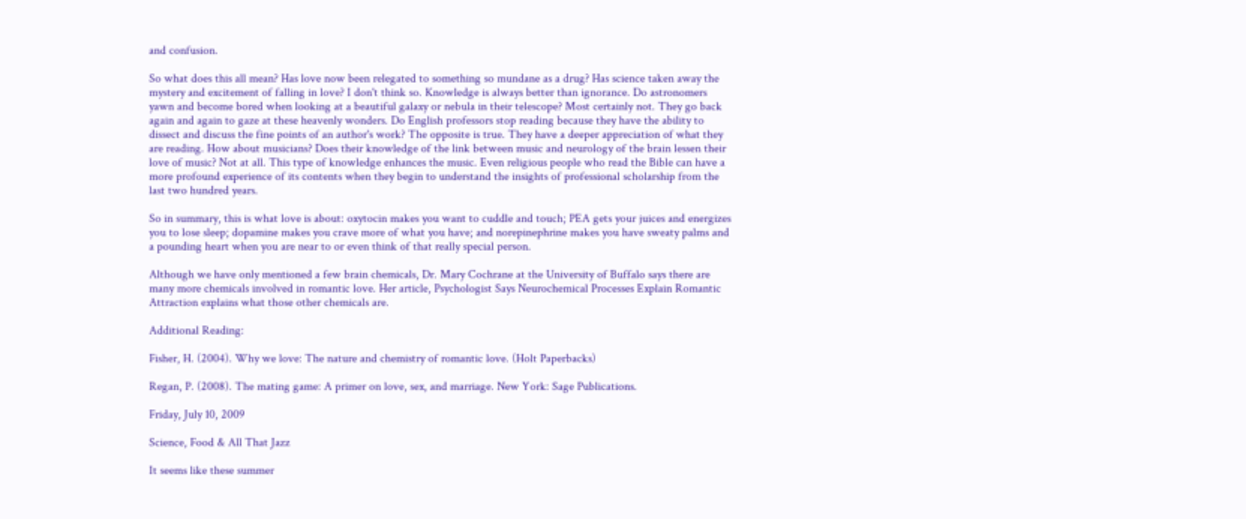and confusion.

So what does this all mean? Has love now been relegated to something so mundane as a drug? Has science taken away the mystery and excitement of falling in love? I don't think so. Knowledge is always better than ignorance. Do astronomers yawn and become bored when looking at a beautiful galaxy or nebula in their telescope? Most certainly not. They go back again and again to gaze at these heavenly wonders. Do English professors stop reading because they have the ability to dissect and discuss the fine points of an author's work? The opposite is true. They have a deeper appreciation of what they are reading. How about musicians? Does their knowledge of the link between music and neurology of the brain lessen their love of music? Not at all. This type of knowledge enhances the music. Even religious people who read the Bible can have a more profound experience of its contents when they begin to understand the insights of professional scholarship from the last two hundred years.

So in summary, this is what love is about: oxytocin makes you want to cuddle and touch; PEA gets your juices and energizes you to lose sleep; dopamine makes you crave more of what you have; and norepinephrine makes you have sweaty palms and a pounding heart when you are near to or even think of that really special person.

Although we have only mentioned a few brain chemicals, Dr. Mary Cochrane at the University of Buffalo says there are many more chemicals involved in romantic love. Her article, Psychologist Says Neurochemical Processes Explain Romantic Attraction explains what those other chemicals are.

Additional Reading:

Fisher, H. (2004). Why we love: The nature and chemistry of romantic love. (Holt Paperbacks)

Regan, P. (2008). The mating game: A primer on love, sex, and marriage. New York: Sage Publications.

Friday, July 10, 2009

Science, Food & All That Jazz

It seems like these summer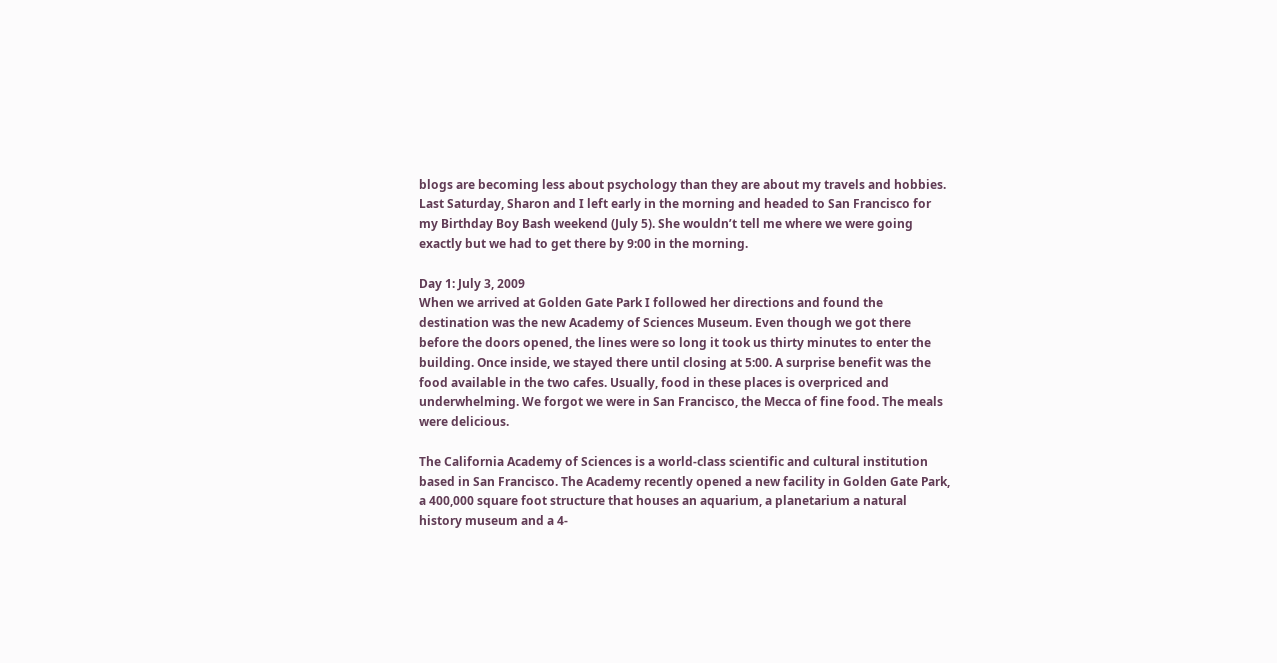blogs are becoming less about psychology than they are about my travels and hobbies. Last Saturday, Sharon and I left early in the morning and headed to San Francisco for my Birthday Boy Bash weekend (July 5). She wouldn’t tell me where we were going exactly but we had to get there by 9:00 in the morning.

Day 1: July 3, 2009
When we arrived at Golden Gate Park I followed her directions and found the destination was the new Academy of Sciences Museum. Even though we got there before the doors opened, the lines were so long it took us thirty minutes to enter the building. Once inside, we stayed there until closing at 5:00. A surprise benefit was the food available in the two cafes. Usually, food in these places is overpriced and underwhelming. We forgot we were in San Francisco, the Mecca of fine food. The meals were delicious.

The California Academy of Sciences is a world-class scientific and cultural institution based in San Francisco. The Academy recently opened a new facility in Golden Gate Park, a 400,000 square foot structure that houses an aquarium, a planetarium a natural history museum and a 4-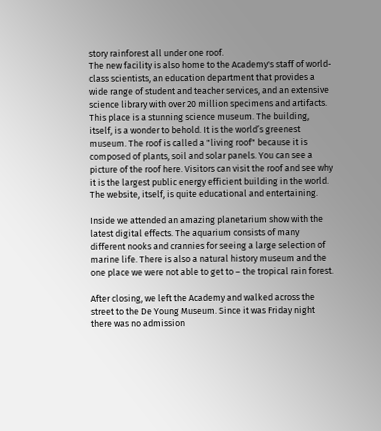story rainforest all under one roof.
The new facility is also home to the Academy's staff of world-class scientists, an education department that provides a wide range of student and teacher services, and an extensive science library with over 20 million specimens and artifacts.
This place is a stunning science museum. The building, itself, is a wonder to behold. It is the world’s greenest museum. The roof is called a "living roof" because it is composed of plants, soil and solar panels. You can see a picture of the roof here. Visitors can visit the roof and see why it is the largest public energy efficient building in the world. The website, itself, is quite educational and entertaining.

Inside we attended an amazing planetarium show with the latest digital effects. The aquarium consists of many different nooks and crannies for seeing a large selection of marine life. There is also a natural history museum and the one place we were not able to get to – the tropical rain forest.

After closing, we left the Academy and walked across the street to the De Young Museum. Since it was Friday night there was no admission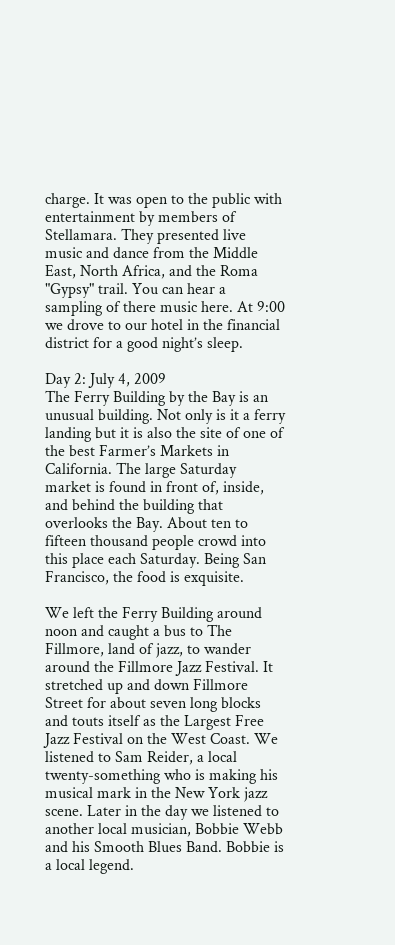charge. It was open to the public with entertainment by members of Stellamara. They presented live music and dance from the Middle East, North Africa, and the Roma "Gypsy" trail. You can hear a sampling of there music here. At 9:00 we drove to our hotel in the financial district for a good night’s sleep.

Day 2: July 4, 2009
The Ferry Building by the Bay is an unusual building. Not only is it a ferry landing but it is also the site of one of the best Farmer’s Markets in California. The large Saturday market is found in front of, inside, and behind the building that overlooks the Bay. About ten to fifteen thousand people crowd into this place each Saturday. Being San Francisco, the food is exquisite.

We left the Ferry Building around noon and caught a bus to The Fillmore, land of jazz, to wander around the Fillmore Jazz Festival. It stretched up and down Fillmore Street for about seven long blocks and touts itself as the Largest Free Jazz Festival on the West Coast. We listened to Sam Reider, a local twenty-something who is making his musical mark in the New York jazz scene. Later in the day we listened to another local musician, Bobbie Webb and his Smooth Blues Band. Bobbie is a local legend.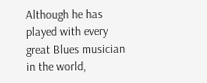Although he has played with every great Blues musician in the world,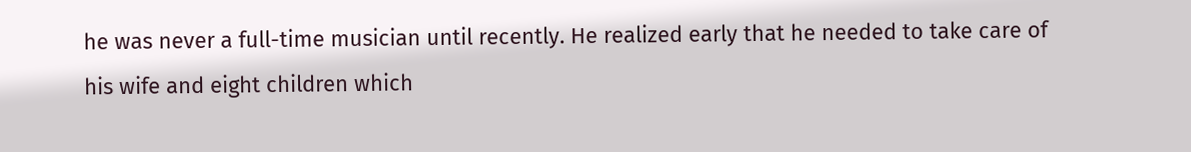he was never a full-time musician until recently. He realized early that he needed to take care of his wife and eight children which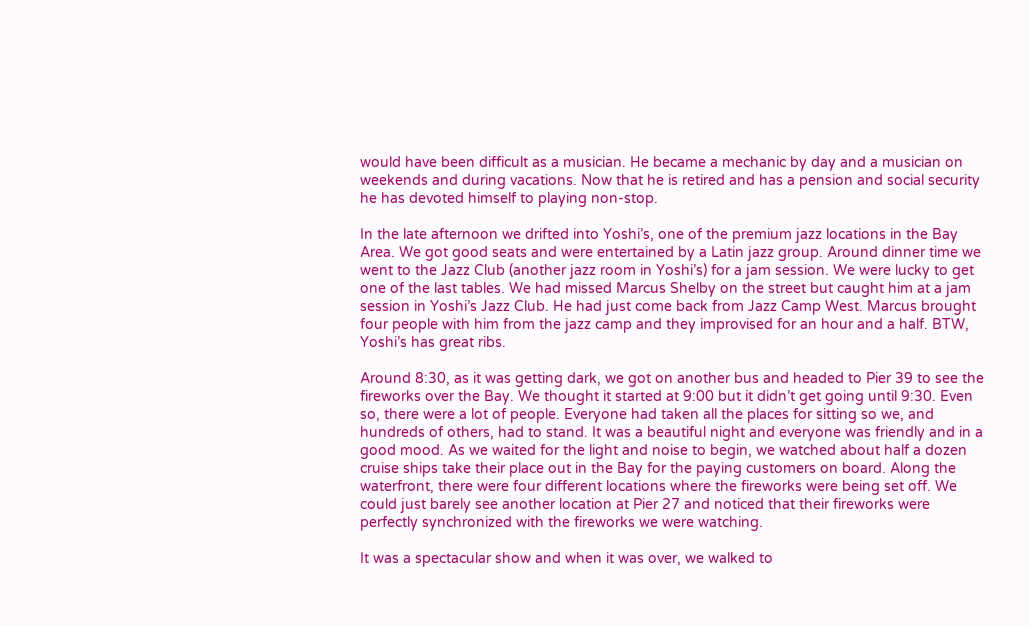would have been difficult as a musician. He became a mechanic by day and a musician on weekends and during vacations. Now that he is retired and has a pension and social security he has devoted himself to playing non-stop.

In the late afternoon we drifted into Yoshi’s, one of the premium jazz locations in the Bay Area. We got good seats and were entertained by a Latin jazz group. Around dinner time we went to the Jazz Club (another jazz room in Yoshi’s) for a jam session. We were lucky to get one of the last tables. We had missed Marcus Shelby on the street but caught him at a jam session in Yoshi’s Jazz Club. He had just come back from Jazz Camp West. Marcus brought four people with him from the jazz camp and they improvised for an hour and a half. BTW, Yoshi’s has great ribs.

Around 8:30, as it was getting dark, we got on another bus and headed to Pier 39 to see the fireworks over the Bay. We thought it started at 9:00 but it didn’t get going until 9:30. Even so, there were a lot of people. Everyone had taken all the places for sitting so we, and hundreds of others, had to stand. It was a beautiful night and everyone was friendly and in a good mood. As we waited for the light and noise to begin, we watched about half a dozen cruise ships take their place out in the Bay for the paying customers on board. Along the waterfront, there were four different locations where the fireworks were being set off. We could just barely see another location at Pier 27 and noticed that their fireworks were perfectly synchronized with the fireworks we were watching.

It was a spectacular show and when it was over, we walked to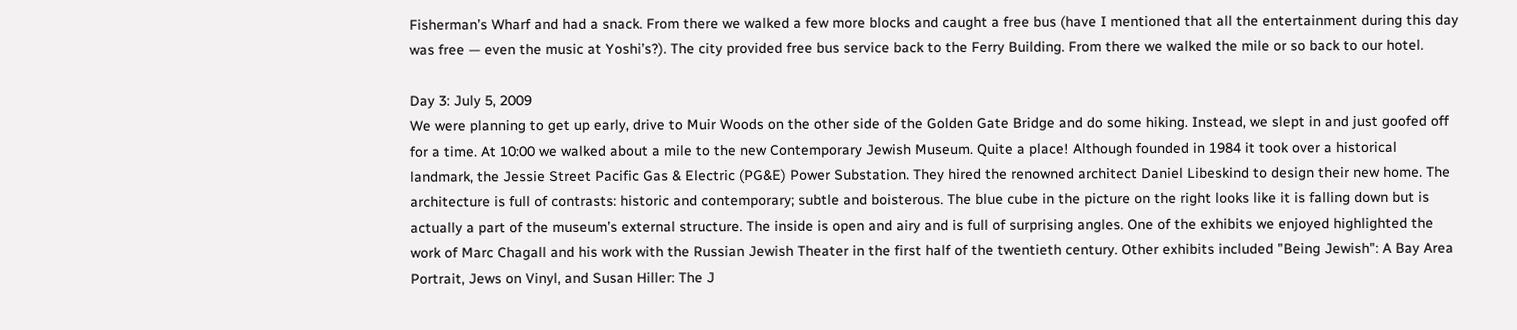Fisherman’s Wharf and had a snack. From there we walked a few more blocks and caught a free bus (have I mentioned that all the entertainment during this day was free — even the music at Yoshi’s?). The city provided free bus service back to the Ferry Building. From there we walked the mile or so back to our hotel.

Day 3: July 5, 2009
We were planning to get up early, drive to Muir Woods on the other side of the Golden Gate Bridge and do some hiking. Instead, we slept in and just goofed off for a time. At 10:00 we walked about a mile to the new Contemporary Jewish Museum. Quite a place! Although founded in 1984 it took over a historical landmark, the Jessie Street Pacific Gas & Electric (PG&E) Power Substation. They hired the renowned architect Daniel Libeskind to design their new home. The architecture is full of contrasts: historic and contemporary; subtle and boisterous. The blue cube in the picture on the right looks like it is falling down but is actually a part of the museum’s external structure. The inside is open and airy and is full of surprising angles. One of the exhibits we enjoyed highlighted the work of Marc Chagall and his work with the Russian Jewish Theater in the first half of the twentieth century. Other exhibits included "Being Jewish": A Bay Area Portrait, Jews on Vinyl, and Susan Hiller: The J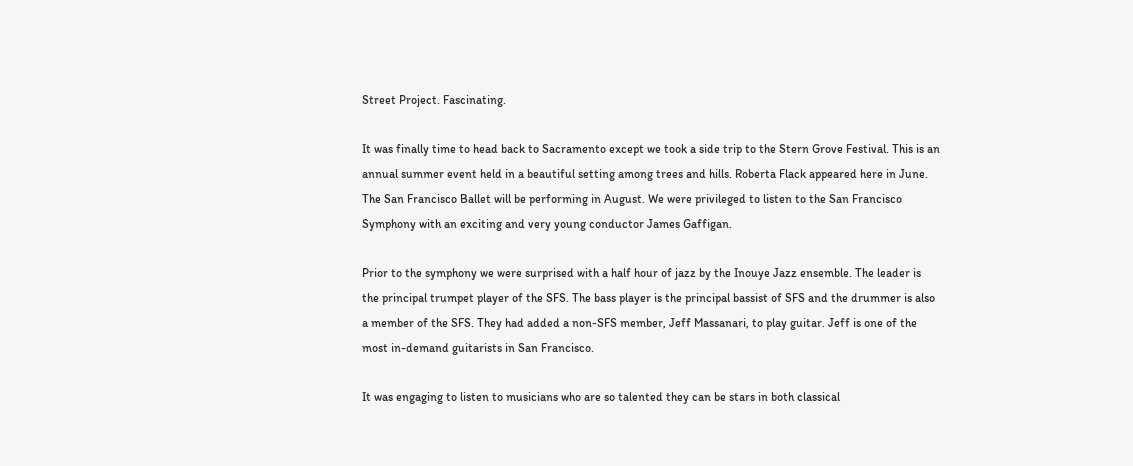Street Project. Fascinating.

It was finally time to head back to Sacramento except we took a side trip to the Stern Grove Festival. This is an annual summer event held in a beautiful setting among trees and hills. Roberta Flack appeared here in June. The San Francisco Ballet will be performing in August. We were privileged to listen to the San Francisco Symphony with an exciting and very young conductor James Gaffigan.

Prior to the symphony we were surprised with a half hour of jazz by the Inouye Jazz ensemble. The leader is the principal trumpet player of the SFS. The bass player is the principal bassist of SFS and the drummer is also a member of the SFS. They had added a non-SFS member, Jeff Massanari, to play guitar. Jeff is one of the most in-demand guitarists in San Francisco.

It was engaging to listen to musicians who are so talented they can be stars in both classical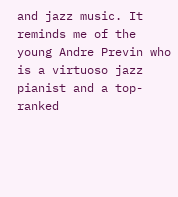and jazz music. It reminds me of the young Andre Previn who is a virtuoso jazz pianist and a top-ranked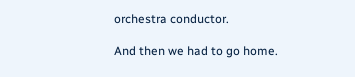orchestra conductor.

And then we had to go home.